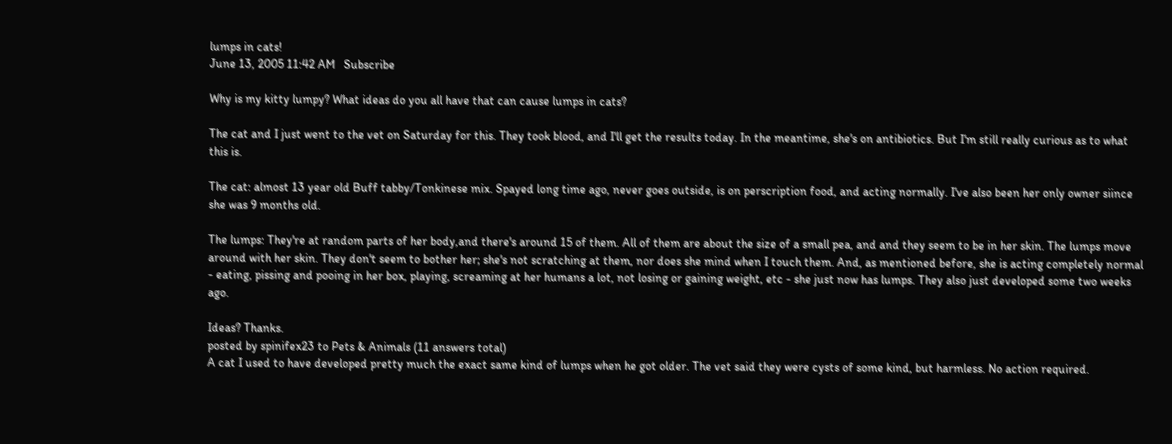lumps in cats!
June 13, 2005 11:42 AM   Subscribe

Why is my kitty lumpy? What ideas do you all have that can cause lumps in cats?

The cat and I just went to the vet on Saturday for this. They took blood, and I'll get the results today. In the meantime, she's on antibiotics. But I'm still really curious as to what this is.

The cat: almost 13 year old Buff tabby/Tonkinese mix. Spayed long time ago, never goes outside, is on perscription food, and acting normally. I've also been her only owner siince she was 9 months old.

The lumps: They're at random parts of her body,and there's around 15 of them. All of them are about the size of a small pea, and and they seem to be in her skin. The lumps move around with her skin. They don't seem to bother her; she's not scratching at them, nor does she mind when I touch them. And, as mentioned before, she is acting completely normal - eating, pissing and pooing in her box, playing, screaming at her humans a lot, not losing or gaining weight, etc - she just now has lumps. They also just developed some two weeks ago.

Ideas? Thanks.
posted by spinifex23 to Pets & Animals (11 answers total)
A cat I used to have developed pretty much the exact same kind of lumps when he got older. The vet said they were cysts of some kind, but harmless. No action required.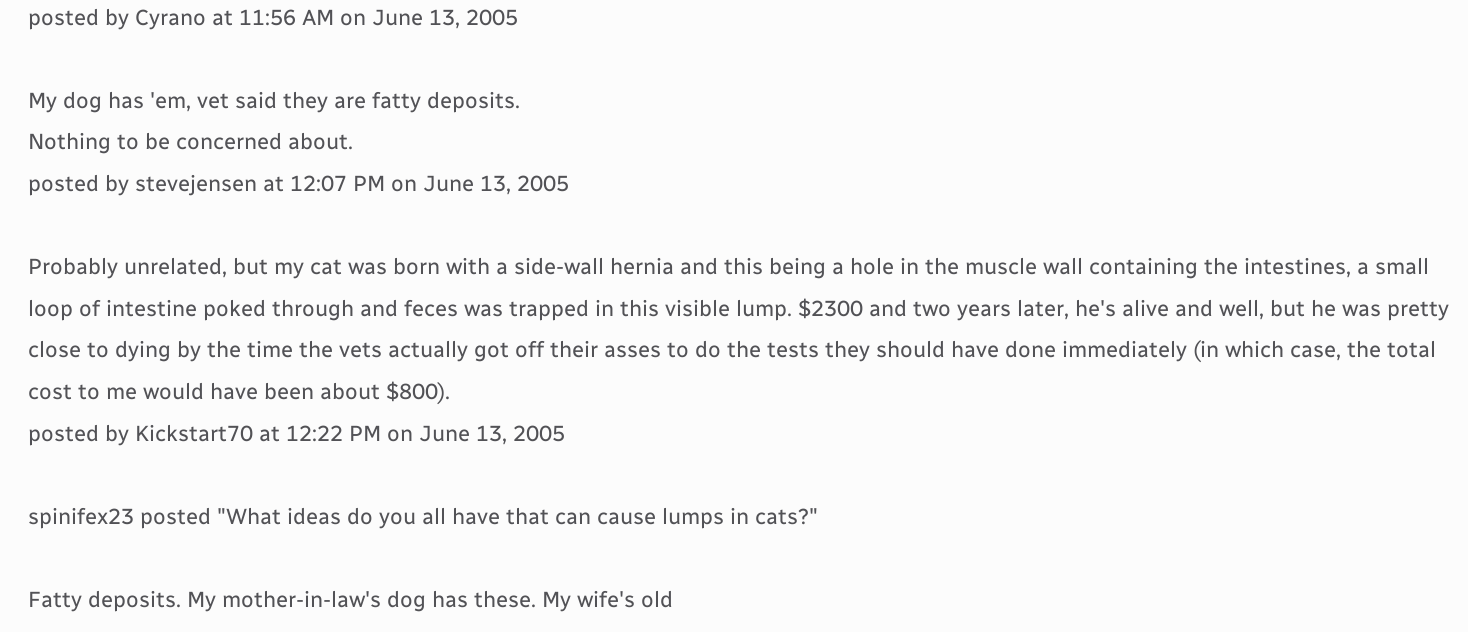posted by Cyrano at 11:56 AM on June 13, 2005

My dog has 'em, vet said they are fatty deposits.
Nothing to be concerned about.
posted by stevejensen at 12:07 PM on June 13, 2005

Probably unrelated, but my cat was born with a side-wall hernia and this being a hole in the muscle wall containing the intestines, a small loop of intestine poked through and feces was trapped in this visible lump. $2300 and two years later, he's alive and well, but he was pretty close to dying by the time the vets actually got off their asses to do the tests they should have done immediately (in which case, the total cost to me would have been about $800).
posted by Kickstart70 at 12:22 PM on June 13, 2005

spinifex23 posted "What ideas do you all have that can cause lumps in cats?"

Fatty deposits. My mother-in-law's dog has these. My wife's old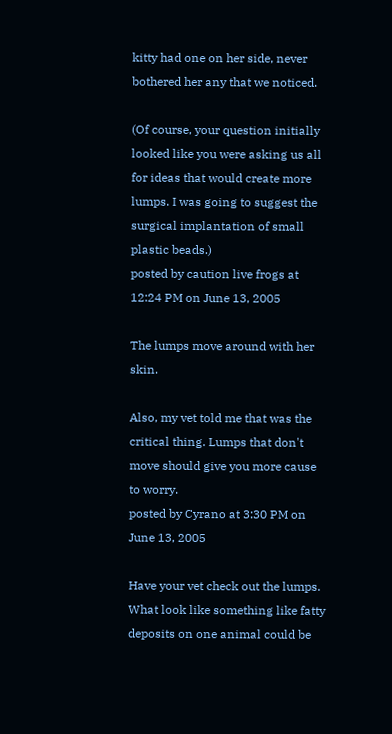kitty had one on her side, never bothered her any that we noticed.

(Of course, your question initially looked like you were asking us all for ideas that would create more lumps. I was going to suggest the surgical implantation of small plastic beads.)
posted by caution live frogs at 12:24 PM on June 13, 2005

The lumps move around with her skin.

Also, my vet told me that was the critical thing. Lumps that don't move should give you more cause to worry.
posted by Cyrano at 3:30 PM on June 13, 2005

Have your vet check out the lumps. What look like something like fatty deposits on one animal could be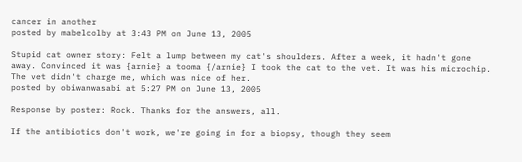cancer in another
posted by mabelcolby at 3:43 PM on June 13, 2005

Stupid cat owner story: Felt a lump between my cat's shoulders. After a week, it hadn't gone away. Convinced it was {arnie} a tooma {/arnie} I took the cat to the vet. It was his microchip. The vet didn't charge me, which was nice of her.
posted by obiwanwasabi at 5:27 PM on June 13, 2005

Response by poster: Rock. Thanks for the answers, all.

If the antibiotics don't work, we're going in for a biopsy, though they seem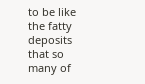to be like the fatty deposits that so many of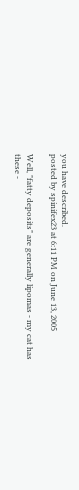you have described.
posted by spinifex23 at 6:11 PM on June 13, 2005

Well, "fatty deposits" are generally lipomas - my cat has these -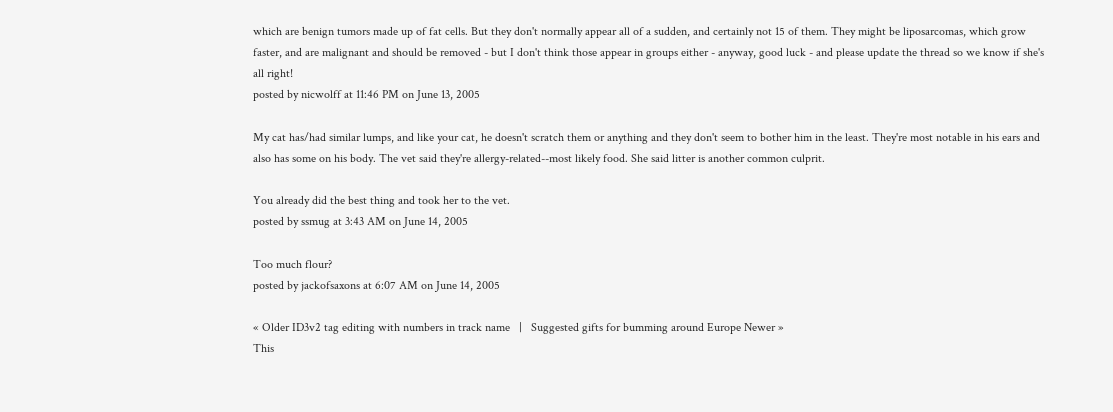which are benign tumors made up of fat cells. But they don't normally appear all of a sudden, and certainly not 15 of them. They might be liposarcomas, which grow faster, and are malignant and should be removed - but I don't think those appear in groups either - anyway, good luck - and please update the thread so we know if she's all right!
posted by nicwolff at 11:46 PM on June 13, 2005

My cat has/had similar lumps, and like your cat, he doesn't scratch them or anything and they don't seem to bother him in the least. They're most notable in his ears and also has some on his body. The vet said they're allergy-related--most likely food. She said litter is another common culprit.

You already did the best thing and took her to the vet.
posted by ssmug at 3:43 AM on June 14, 2005

Too much flour?
posted by jackofsaxons at 6:07 AM on June 14, 2005

« Older ID3v2 tag editing with numbers in track name   |   Suggested gifts for bumming around Europe Newer »
This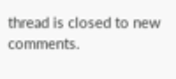thread is closed to new comments.